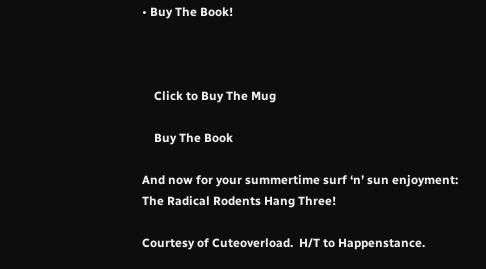• Buy The Book!



    Click to Buy The Mug

    Buy The Book

And now for your summertime surf ‘n’ sun enjoyment:  The Radical Rodents Hang Three!

Courtesy of Cuteoverload.  H/T to Happenstance.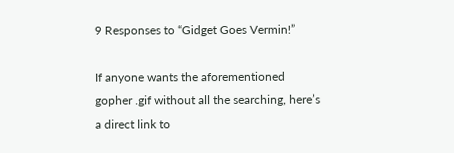9 Responses to “Gidget Goes Vermin!”

If anyone wants the aforementioned gopher .gif without all the searching, here’s a direct link to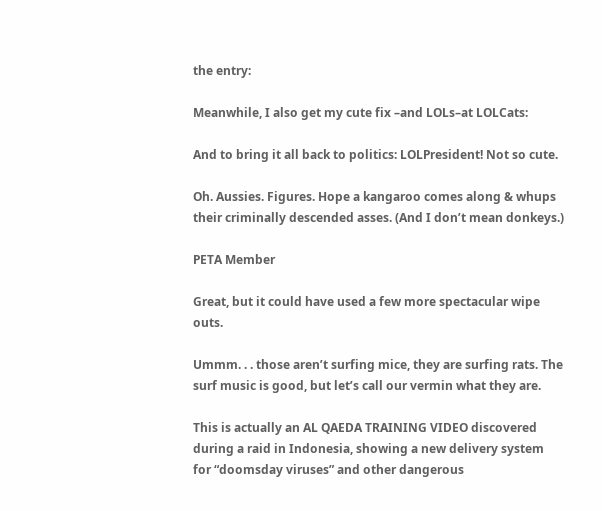the entry:

Meanwhile, I also get my cute fix –and LOLs–at LOLCats:

And to bring it all back to politics: LOLPresident! Not so cute.

Oh. Aussies. Figures. Hope a kangaroo comes along & whups their criminally descended asses. (And I don’t mean donkeys.)

PETA Member

Great, but it could have used a few more spectacular wipe outs.

Ummm. . . those aren’t surfing mice, they are surfing rats. The surf music is good, but let’s call our vermin what they are.

This is actually an AL QAEDA TRAINING VIDEO discovered during a raid in Indonesia, showing a new delivery system for “doomsday viruses” and other dangerous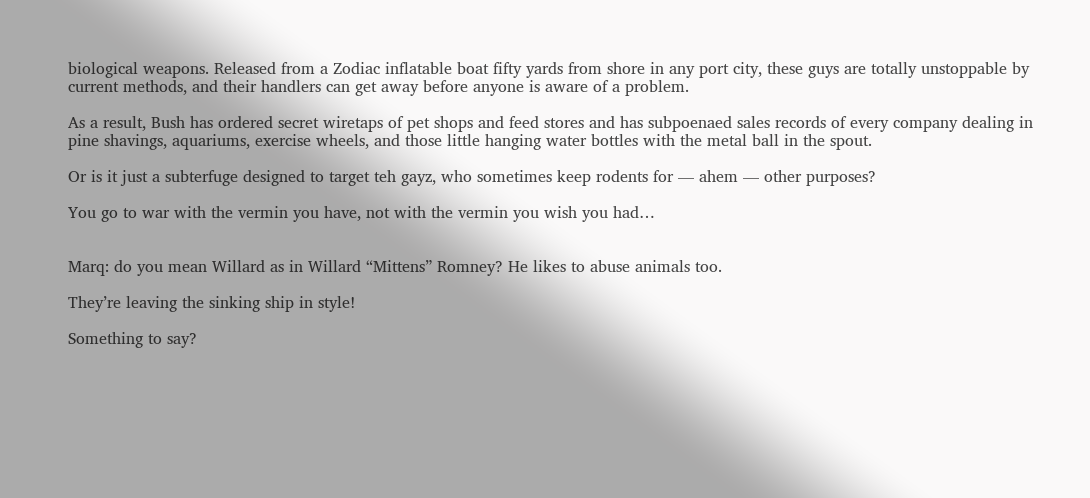biological weapons. Released from a Zodiac inflatable boat fifty yards from shore in any port city, these guys are totally unstoppable by current methods, and their handlers can get away before anyone is aware of a problem.

As a result, Bush has ordered secret wiretaps of pet shops and feed stores and has subpoenaed sales records of every company dealing in pine shavings, aquariums, exercise wheels, and those little hanging water bottles with the metal ball in the spout.

Or is it just a subterfuge designed to target teh gayz, who sometimes keep rodents for — ahem — other purposes?

You go to war with the vermin you have, not with the vermin you wish you had…


Marq: do you mean Willard as in Willard “Mittens” Romney? He likes to abuse animals too.

They’re leaving the sinking ship in style!

Something to say?